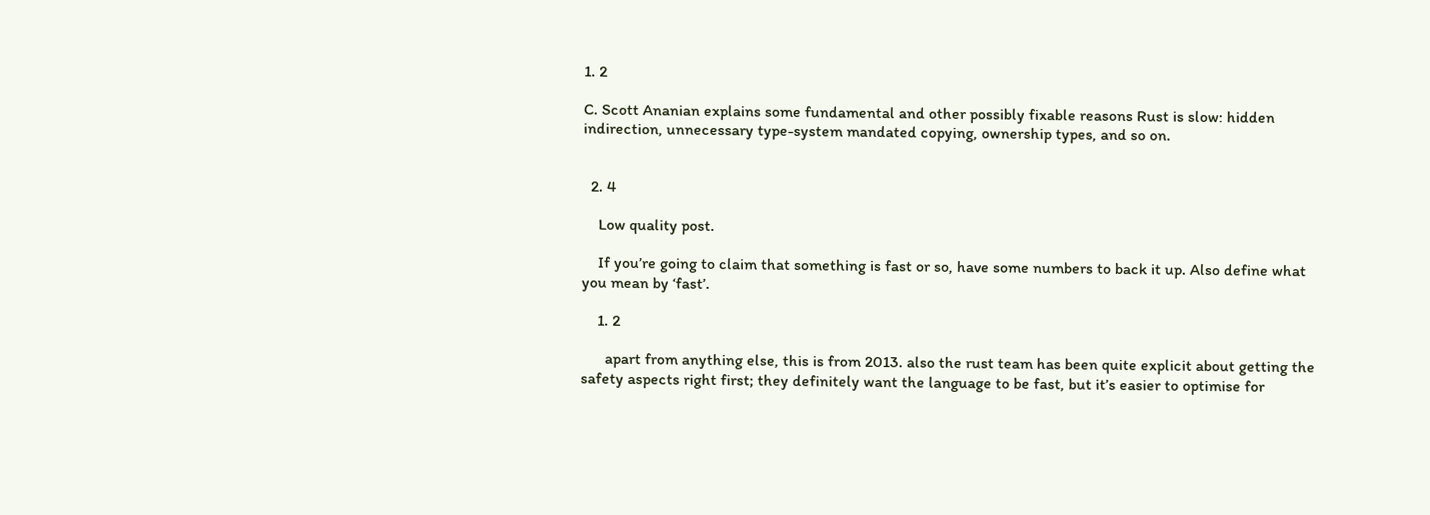1. 2

C. Scott Ananian explains some fundamental and other possibly fixable reasons Rust is slow: hidden indirection, unnecessary type-system mandated copying, ownership types, and so on.


  2. 4

    Low quality post.

    If you’re going to claim that something is fast or so, have some numbers to back it up. Also define what you mean by ‘fast’.

    1. 2

      apart from anything else, this is from 2013. also the rust team has been quite explicit about getting the safety aspects right first; they definitely want the language to be fast, but it’s easier to optimise for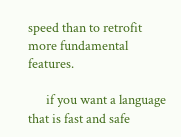speed than to retrofit more fundamental features.

      if you want a language that is fast and safe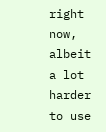right now, albeit a lot harder to use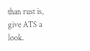than rust is, give ATS a look.